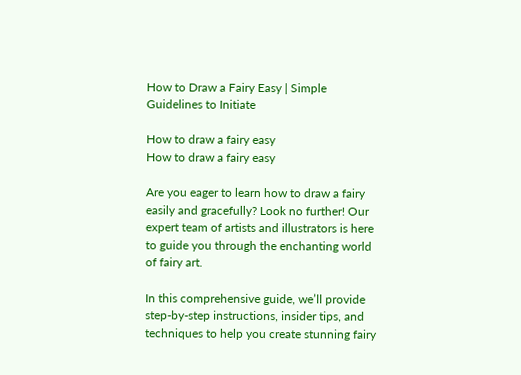How to Draw a Fairy Easy | Simple Guidelines to Initiate

How to draw a fairy easy
How to draw a fairy easy

Are you eager to learn how to draw a fairy easily and gracefully? Look no further! Our expert team of artists and illustrators is here to guide you through the enchanting world of fairy art.

In this comprehensive guide, we’ll provide step-by-step instructions, insider tips, and techniques to help you create stunning fairy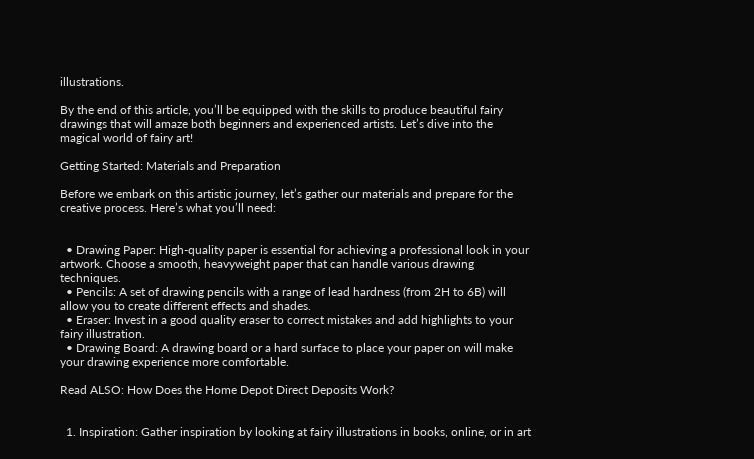illustrations.

By the end of this article, you’ll be equipped with the skills to produce beautiful fairy drawings that will amaze both beginners and experienced artists. Let’s dive into the magical world of fairy art!

Getting Started: Materials and Preparation

Before we embark on this artistic journey, let’s gather our materials and prepare for the creative process. Here’s what you’ll need:


  • Drawing Paper: High-quality paper is essential for achieving a professional look in your artwork. Choose a smooth, heavyweight paper that can handle various drawing techniques.
  • Pencils: A set of drawing pencils with a range of lead hardness (from 2H to 6B) will allow you to create different effects and shades.
  • Eraser: Invest in a good quality eraser to correct mistakes and add highlights to your fairy illustration.
  • Drawing Board: A drawing board or a hard surface to place your paper on will make your drawing experience more comfortable.

Read ALSO: How Does the Home Depot Direct Deposits Work?


  1. Inspiration: Gather inspiration by looking at fairy illustrations in books, online, or in art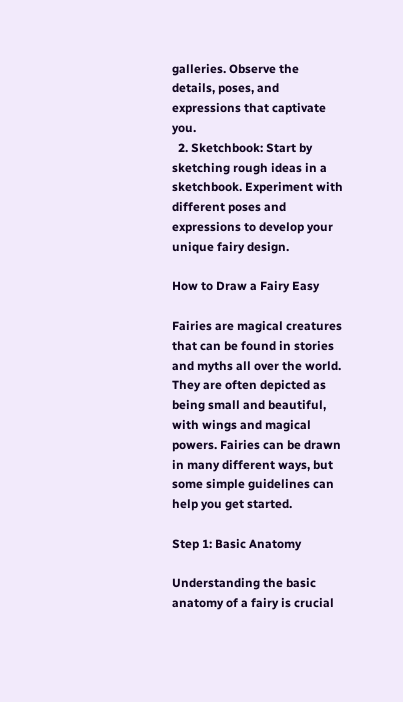galleries. Observe the details, poses, and expressions that captivate you.
  2. Sketchbook: Start by sketching rough ideas in a sketchbook. Experiment with different poses and expressions to develop your unique fairy design.

How to Draw a Fairy Easy

Fairies are magical creatures that can be found in stories and myths all over the world. They are often depicted as being small and beautiful, with wings and magical powers. Fairies can be drawn in many different ways, but some simple guidelines can help you get started.

Step 1: Basic Anatomy

Understanding the basic anatomy of a fairy is crucial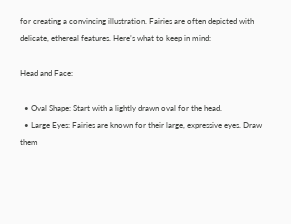for creating a convincing illustration. Fairies are often depicted with delicate, ethereal features. Here’s what to keep in mind:

Head and Face:

  • Oval Shape: Start with a lightly drawn oval for the head.
  • Large Eyes: Fairies are known for their large, expressive eyes. Draw them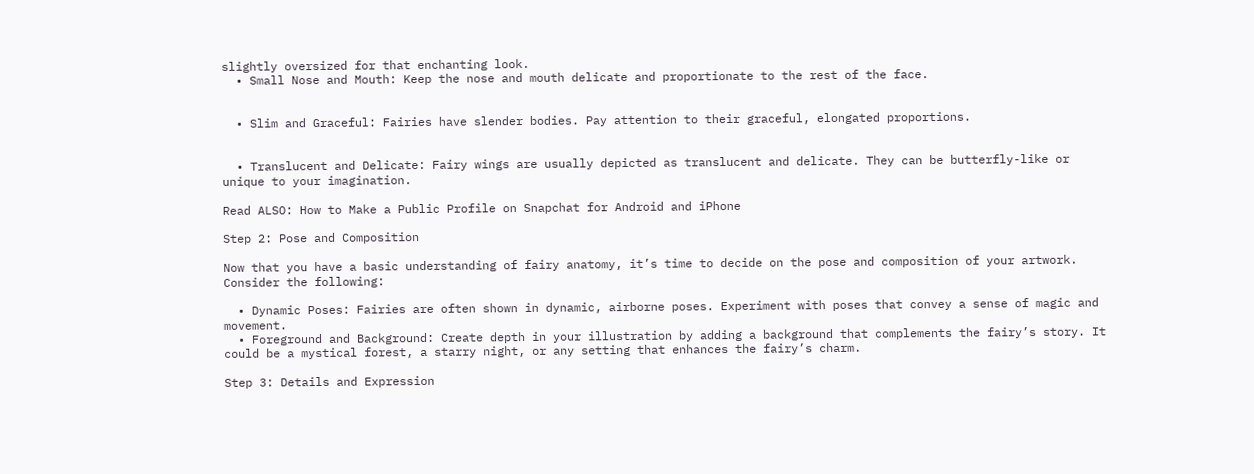slightly oversized for that enchanting look.
  • Small Nose and Mouth: Keep the nose and mouth delicate and proportionate to the rest of the face.


  • Slim and Graceful: Fairies have slender bodies. Pay attention to their graceful, elongated proportions.


  • Translucent and Delicate: Fairy wings are usually depicted as translucent and delicate. They can be butterfly-like or unique to your imagination.

Read ALSO: How to Make a Public Profile on Snapchat for Android and iPhone

Step 2: Pose and Composition

Now that you have a basic understanding of fairy anatomy, it’s time to decide on the pose and composition of your artwork. Consider the following:

  • Dynamic Poses: Fairies are often shown in dynamic, airborne poses. Experiment with poses that convey a sense of magic and movement.
  • Foreground and Background: Create depth in your illustration by adding a background that complements the fairy’s story. It could be a mystical forest, a starry night, or any setting that enhances the fairy’s charm.

Step 3: Details and Expression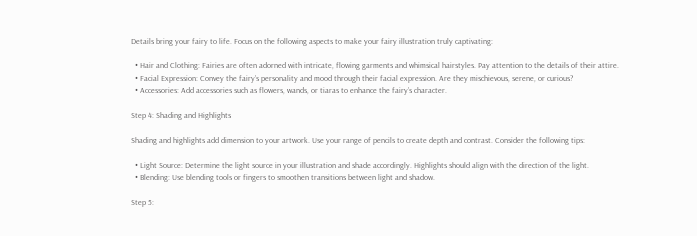Details bring your fairy to life. Focus on the following aspects to make your fairy illustration truly captivating:

  • Hair and Clothing: Fairies are often adorned with intricate, flowing garments and whimsical hairstyles. Pay attention to the details of their attire.
  • Facial Expression: Convey the fairy’s personality and mood through their facial expression. Are they mischievous, serene, or curious?
  • Accessories: Add accessories such as flowers, wands, or tiaras to enhance the fairy’s character.

Step 4: Shading and Highlights

Shading and highlights add dimension to your artwork. Use your range of pencils to create depth and contrast. Consider the following tips:

  • Light Source: Determine the light source in your illustration and shade accordingly. Highlights should align with the direction of the light.
  • Blending: Use blending tools or fingers to smoothen transitions between light and shadow.

Step 5: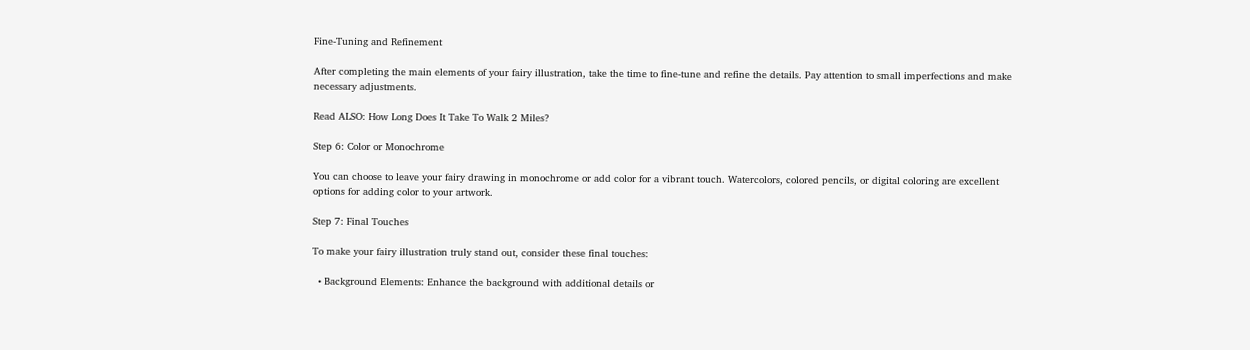Fine-Tuning and Refinement

After completing the main elements of your fairy illustration, take the time to fine-tune and refine the details. Pay attention to small imperfections and make necessary adjustments.

Read ALSO: How Long Does It Take To Walk 2 Miles?

Step 6: Color or Monochrome

You can choose to leave your fairy drawing in monochrome or add color for a vibrant touch. Watercolors, colored pencils, or digital coloring are excellent options for adding color to your artwork.

Step 7: Final Touches

To make your fairy illustration truly stand out, consider these final touches:

  • Background Elements: Enhance the background with additional details or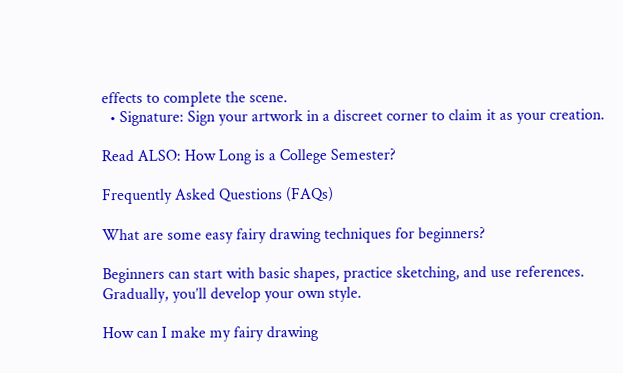effects to complete the scene.
  • Signature: Sign your artwork in a discreet corner to claim it as your creation.

Read ALSO: How Long is a College Semester?

Frequently Asked Questions (FAQs)

What are some easy fairy drawing techniques for beginners?

Beginners can start with basic shapes, practice sketching, and use references. Gradually, you’ll develop your own style.

How can I make my fairy drawing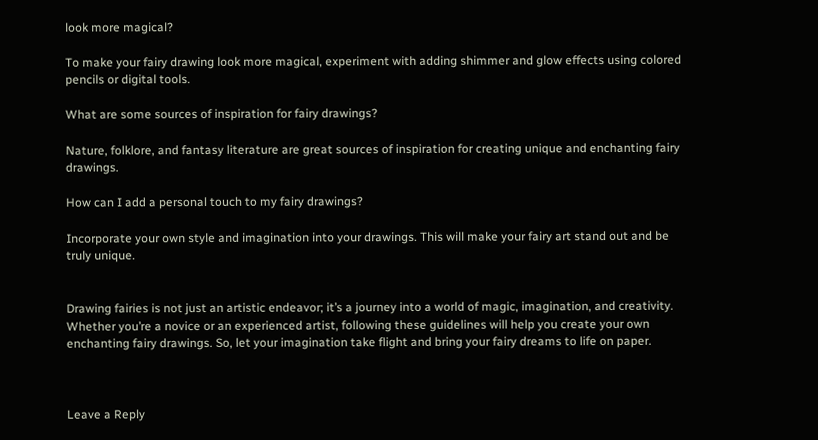look more magical?

To make your fairy drawing look more magical, experiment with adding shimmer and glow effects using colored pencils or digital tools.

What are some sources of inspiration for fairy drawings?

Nature, folklore, and fantasy literature are great sources of inspiration for creating unique and enchanting fairy drawings.

How can I add a personal touch to my fairy drawings?

Incorporate your own style and imagination into your drawings. This will make your fairy art stand out and be truly unique.


Drawing fairies is not just an artistic endeavor; it’s a journey into a world of magic, imagination, and creativity. Whether you’re a novice or an experienced artist, following these guidelines will help you create your own enchanting fairy drawings. So, let your imagination take flight and bring your fairy dreams to life on paper.



Leave a Reply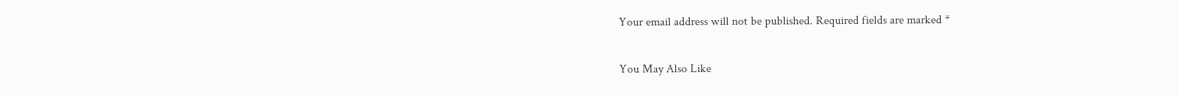Your email address will not be published. Required fields are marked *

You May Also Like